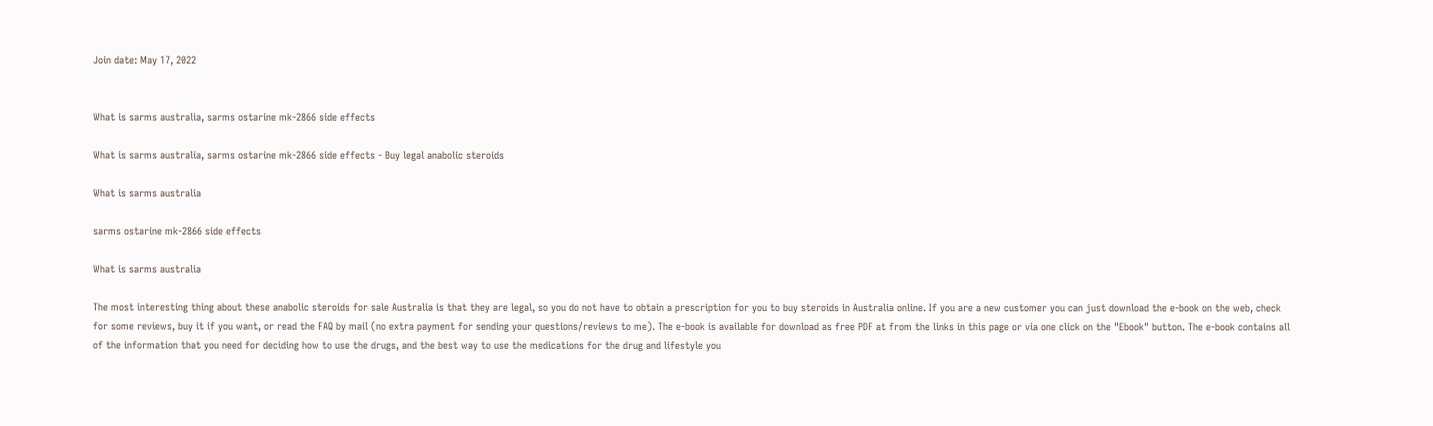Join date: May 17, 2022


What is sarms australia, sarms ostarine mk-2866 side effects

What is sarms australia, sarms ostarine mk-2866 side effects - Buy legal anabolic steroids

What is sarms australia

sarms ostarine mk-2866 side effects

What is sarms australia

The most interesting thing about these anabolic steroids for sale Australia is that they are legal, so you do not have to obtain a prescription for you to buy steroids in Australia online. If you are a new customer you can just download the e-book on the web, check for some reviews, buy it if you want, or read the FAQ by mail (no extra payment for sending your questions/reviews to me). The e-book is available for download as free PDF at from the links in this page or via one click on the "Ebook" button. The e-book contains all of the information that you need for deciding how to use the drugs, and the best way to use the medications for the drug and lifestyle you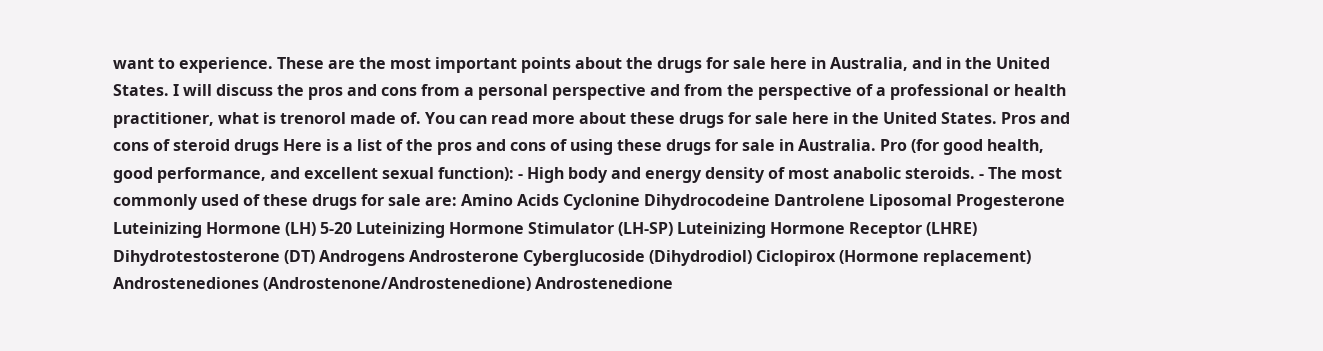want to experience. These are the most important points about the drugs for sale here in Australia, and in the United States. I will discuss the pros and cons from a personal perspective and from the perspective of a professional or health practitioner, what is trenorol made of. You can read more about these drugs for sale here in the United States. Pros and cons of steroid drugs Here is a list of the pros and cons of using these drugs for sale in Australia. Pro (for good health, good performance, and excellent sexual function): - High body and energy density of most anabolic steroids. - The most commonly used of these drugs for sale are: Amino Acids Cyclonine Dihydrocodeine Dantrolene Liposomal Progesterone Luteinizing Hormone (LH) 5-20 Luteinizing Hormone Stimulator (LH-SP) Luteinizing Hormone Receptor (LHRE) Dihydrotestosterone (DT) Androgens Androsterone Cyberglucoside (Dihydrodiol) Ciclopirox (Hormone replacement) Androstenediones (Androstenone/Androstenedione) Androstenedione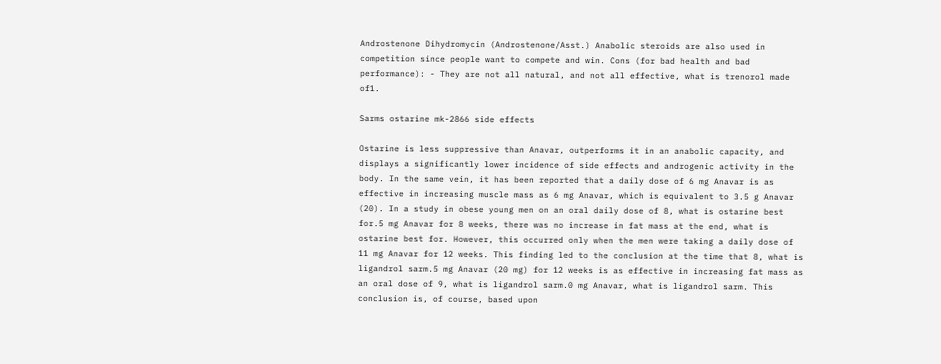Androstenone Dihydromycin (Androstenone/Asst.) Anabolic steroids are also used in competition since people want to compete and win. Cons (for bad health and bad performance): - They are not all natural, and not all effective, what is trenorol made of1.

Sarms ostarine mk-2866 side effects

Ostarine is less suppressive than Anavar, outperforms it in an anabolic capacity, and displays a significantly lower incidence of side effects and androgenic activity in the body. In the same vein, it has been reported that a daily dose of 6 mg Anavar is as effective in increasing muscle mass as 6 mg Anavar, which is equivalent to 3.5 g Anavar (20). In a study in obese young men on an oral daily dose of 8, what is ostarine best for.5 mg Anavar for 8 weeks, there was no increase in fat mass at the end, what is ostarine best for. However, this occurred only when the men were taking a daily dose of 11 mg Anavar for 12 weeks. This finding led to the conclusion at the time that 8, what is ligandrol sarm.5 mg Anavar (20 mg) for 12 weeks is as effective in increasing fat mass as an oral dose of 9, what is ligandrol sarm.0 mg Anavar, what is ligandrol sarm. This conclusion is, of course, based upon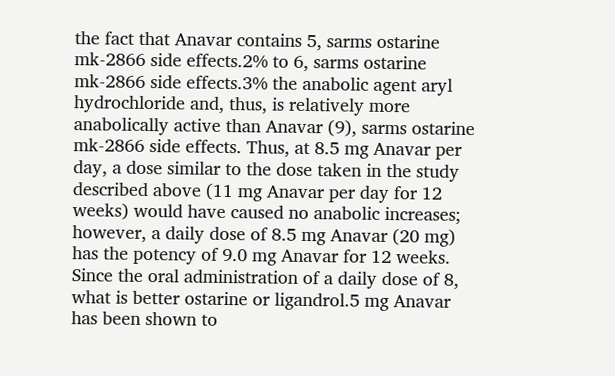the fact that Anavar contains 5, sarms ostarine mk-2866 side effects.2% to 6, sarms ostarine mk-2866 side effects.3% the anabolic agent aryl hydrochloride and, thus, is relatively more anabolically active than Anavar (9), sarms ostarine mk-2866 side effects. Thus, at 8.5 mg Anavar per day, a dose similar to the dose taken in the study described above (11 mg Anavar per day for 12 weeks) would have caused no anabolic increases; however, a daily dose of 8.5 mg Anavar (20 mg) has the potency of 9.0 mg Anavar for 12 weeks. Since the oral administration of a daily dose of 8, what is better ostarine or ligandrol.5 mg Anavar has been shown to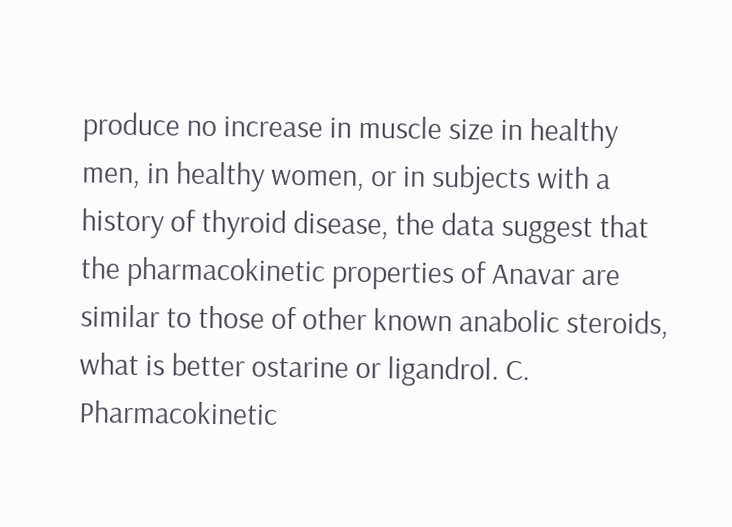produce no increase in muscle size in healthy men, in healthy women, or in subjects with a history of thyroid disease, the data suggest that the pharmacokinetic properties of Anavar are similar to those of other known anabolic steroids, what is better ostarine or ligandrol. C. Pharmacokinetic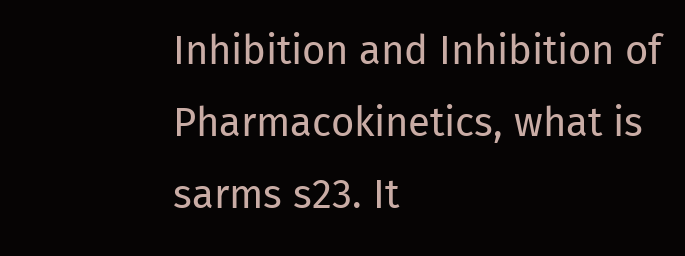Inhibition and Inhibition of Pharmacokinetics, what is sarms s23. It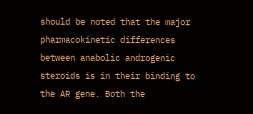should be noted that the major pharmacokinetic differences between anabolic androgenic steroids is in their binding to the AR gene. Both the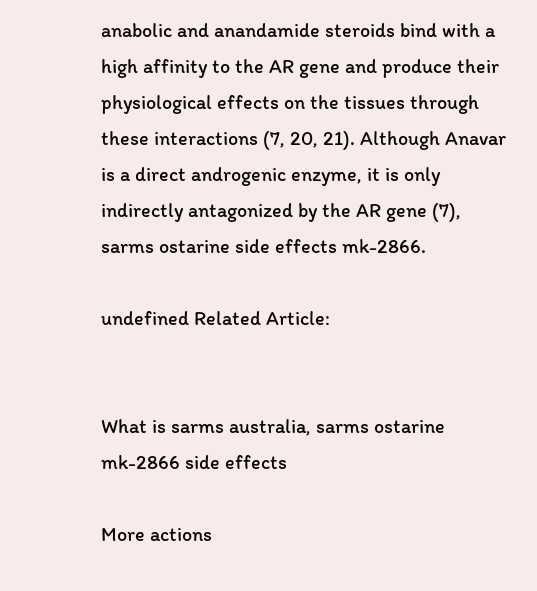anabolic and anandamide steroids bind with a high affinity to the AR gene and produce their physiological effects on the tissues through these interactions (7, 20, 21). Although Anavar is a direct androgenic enzyme, it is only indirectly antagonized by the AR gene (7), sarms ostarine side effects mk-2866.

undefined Related Article:


What is sarms australia, sarms ostarine mk-2866 side effects

More actions